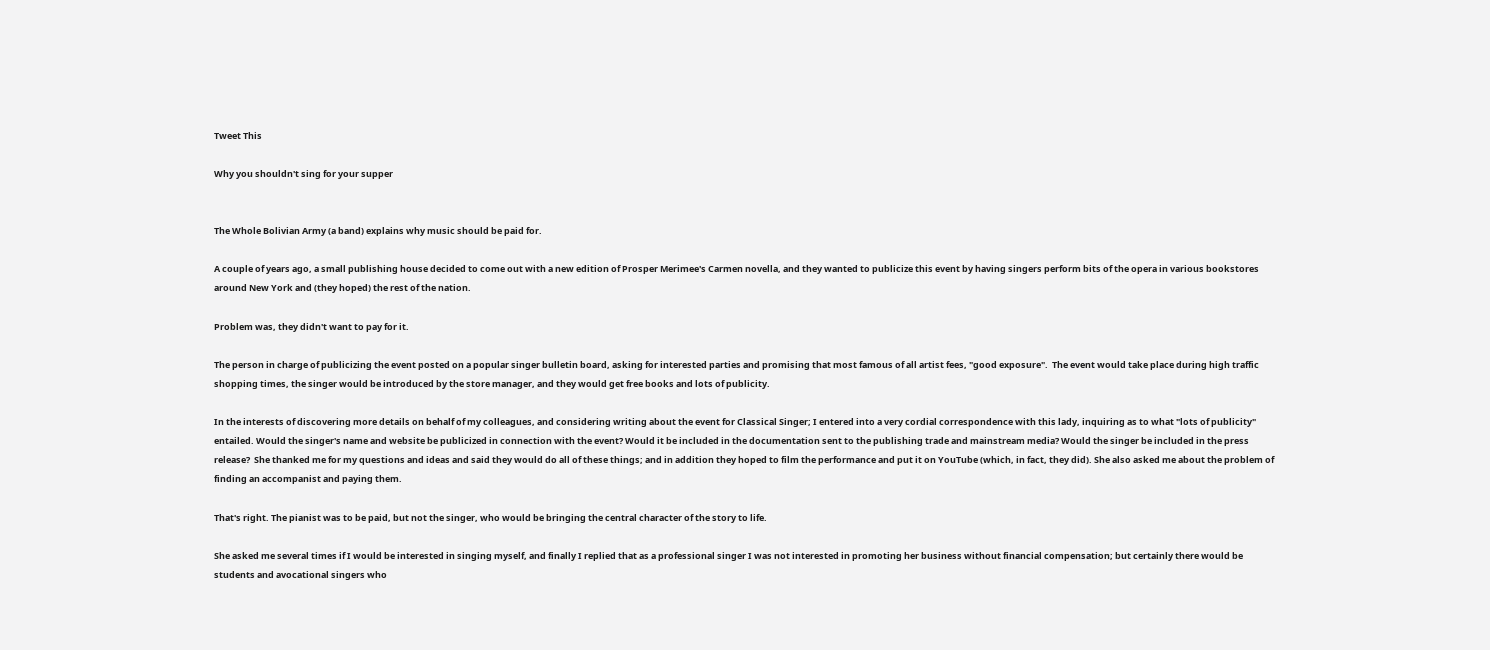Tweet This

Why you shouldn't sing for your supper


The Whole Bolivian Army (a band) explains why music should be paid for.

A couple of years ago, a small publishing house decided to come out with a new edition of Prosper Merimee's Carmen novella, and they wanted to publicize this event by having singers perform bits of the opera in various bookstores around New York and (they hoped) the rest of the nation.

Problem was, they didn't want to pay for it.

The person in charge of publicizing the event posted on a popular singer bulletin board, asking for interested parties and promising that most famous of all artist fees, "good exposure".  The event would take place during high traffic shopping times, the singer would be introduced by the store manager, and they would get free books and lots of publicity.

In the interests of discovering more details on behalf of my colleagues, and considering writing about the event for Classical Singer; I entered into a very cordial correspondence with this lady, inquiring as to what "lots of publicity" entailed. Would the singer's name and website be publicized in connection with the event? Would it be included in the documentation sent to the publishing trade and mainstream media? Would the singer be included in the press release?  She thanked me for my questions and ideas and said they would do all of these things; and in addition they hoped to film the performance and put it on YouTube (which, in fact, they did). She also asked me about the problem of finding an accompanist and paying them.

That's right. The pianist was to be paid, but not the singer, who would be bringing the central character of the story to life.

She asked me several times if I would be interested in singing myself, and finally I replied that as a professional singer I was not interested in promoting her business without financial compensation; but certainly there would be students and avocational singers who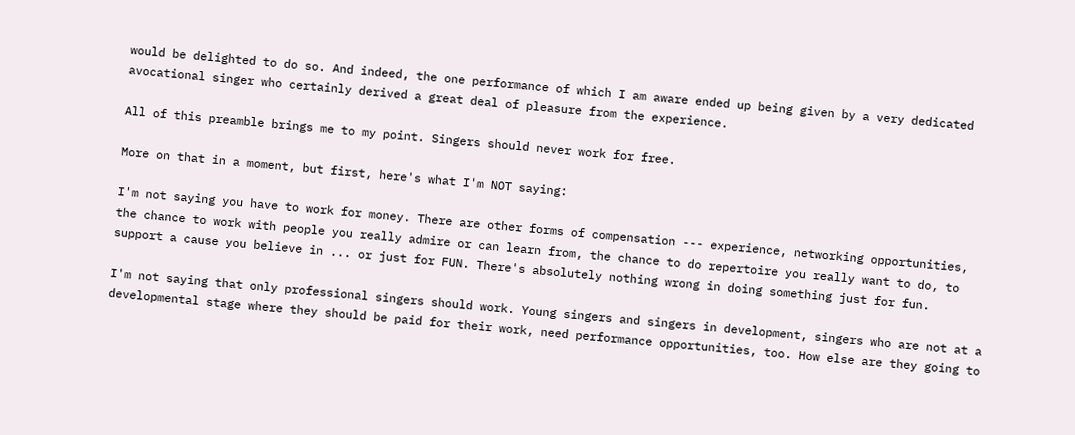would be delighted to do so. And indeed, the one performance of which I am aware ended up being given by a very dedicated avocational singer who certainly derived a great deal of pleasure from the experience.

All of this preamble brings me to my point. Singers should never work for free.

More on that in a moment, but first, here's what I'm NOT saying:

I'm not saying you have to work for money. There are other forms of compensation --- experience, networking opportunities, the chance to work with people you really admire or can learn from, the chance to do repertoire you really want to do, to support a cause you believe in ... or just for FUN. There's absolutely nothing wrong in doing something just for fun.

I'm not saying that only professional singers should work. Young singers and singers in development, singers who are not at a developmental stage where they should be paid for their work, need performance opportunities, too. How else are they going to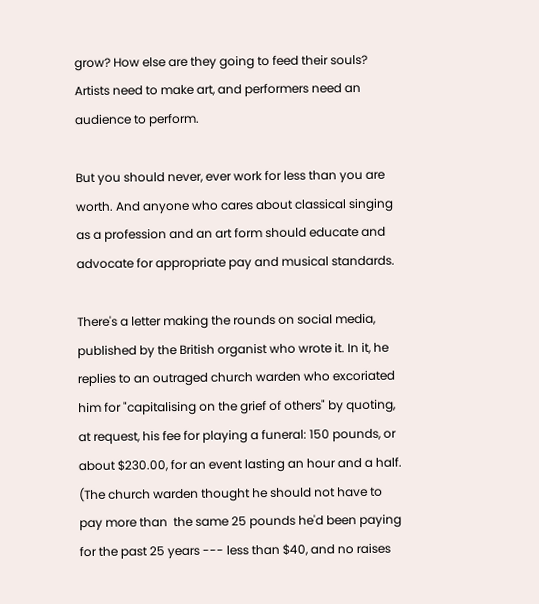grow? How else are they going to feed their souls? Artists need to make art, and performers need an audience to perform.

But you should never, ever work for less than you are worth. And anyone who cares about classical singing as a profession and an art form should educate and advocate for appropriate pay and musical standards.

There's a letter making the rounds on social media, published by the British organist who wrote it. In it, he replies to an outraged church warden who excoriated him for "capitalising on the grief of others" by quoting, at request, his fee for playing a funeral: 150 pounds, or about $230.00, for an event lasting an hour and a half. (The church warden thought he should not have to pay more than  the same 25 pounds he'd been paying for the past 25 years --- less than $40, and no raises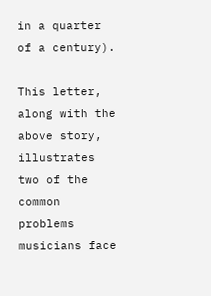in a quarter of a century).

This letter, along with the above story, illustrates two of the common problems musicians face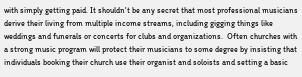with simply getting paid. It shouldn't be any secret that most professional musicians derive their living from multiple income streams, including gigging things like weddings and funerals or concerts for clubs and organizations.  Often churches with a strong music program will protect their musicians to some degree by insisting that individuals booking their church use their organist and soloists and setting a basic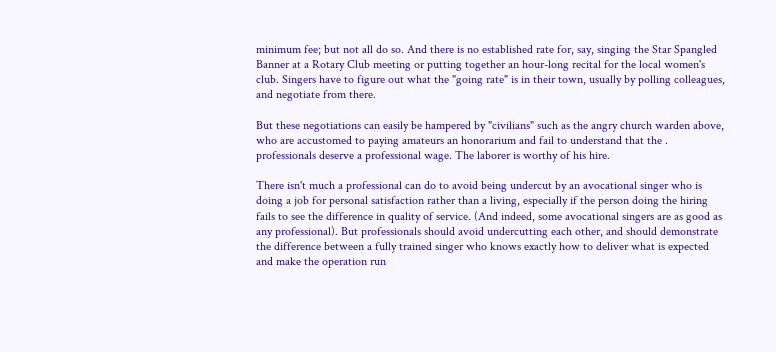minimum fee; but not all do so. And there is no established rate for, say, singing the Star Spangled Banner at a Rotary Club meeting or putting together an hour-long recital for the local women's club. Singers have to figure out what the "going rate" is in their town, usually by polling colleagues, and negotiate from there.

But these negotiations can easily be hampered by "civilians" such as the angry church warden above,  who are accustomed to paying amateurs an honorarium and fail to understand that the .  professionals deserve a professional wage. The laborer is worthy of his hire.

There isn't much a professional can do to avoid being undercut by an avocational singer who is doing a job for personal satisfaction rather than a living, especially if the person doing the hiring fails to see the difference in quality of service. (And indeed, some avocational singers are as good as any professional). But professionals should avoid undercutting each other, and should demonstrate the difference between a fully trained singer who knows exactly how to deliver what is expected and make the operation run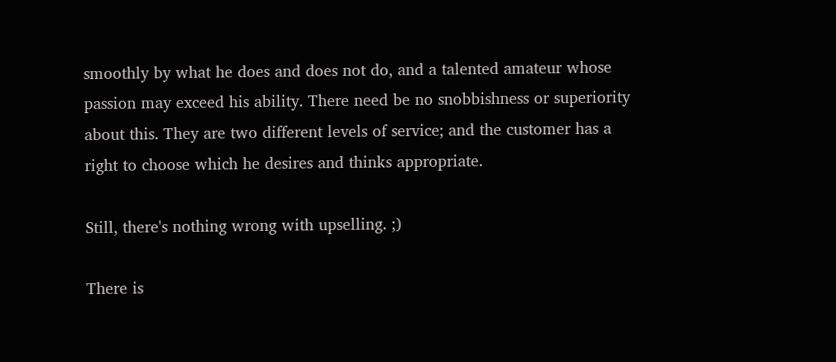smoothly by what he does and does not do, and a talented amateur whose passion may exceed his ability. There need be no snobbishness or superiority about this. They are two different levels of service; and the customer has a right to choose which he desires and thinks appropriate.

Still, there's nothing wrong with upselling. ;)

There is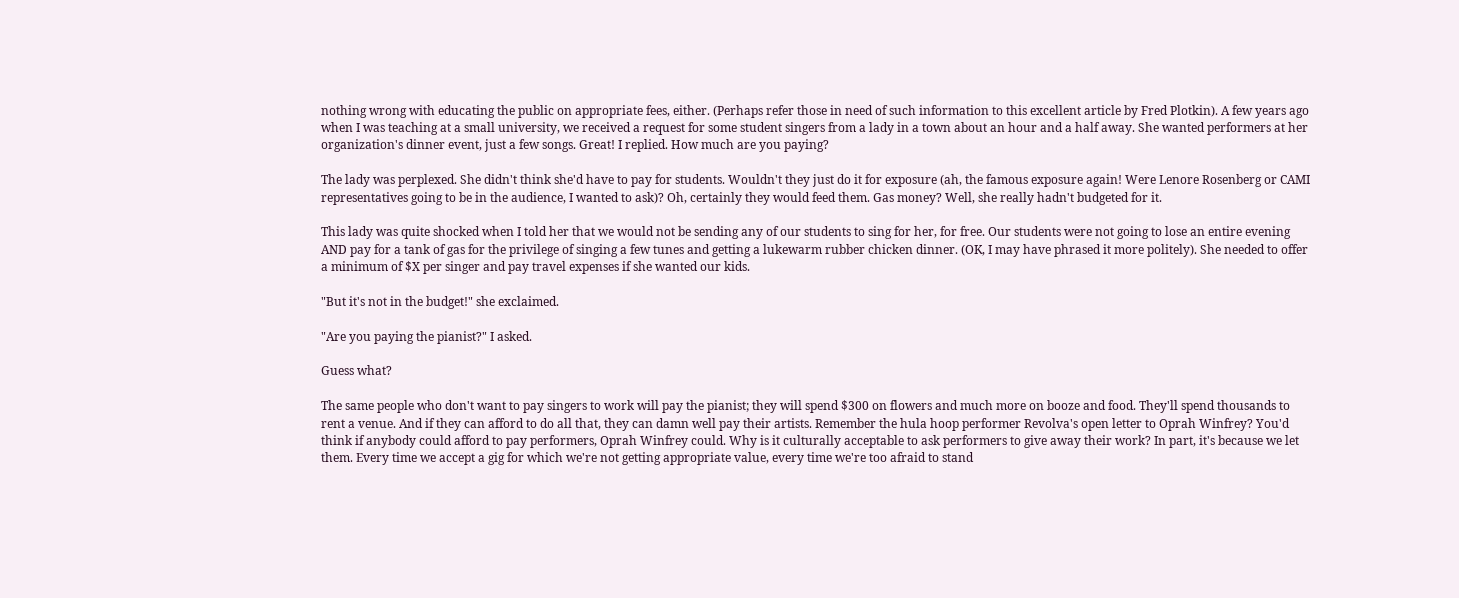nothing wrong with educating the public on appropriate fees, either. (Perhaps refer those in need of such information to this excellent article by Fred Plotkin). A few years ago when I was teaching at a small university, we received a request for some student singers from a lady in a town about an hour and a half away. She wanted performers at her organization's dinner event, just a few songs. Great! I replied. How much are you paying?

The lady was perplexed. She didn't think she'd have to pay for students. Wouldn't they just do it for exposure (ah, the famous exposure again! Were Lenore Rosenberg or CAMI representatives going to be in the audience, I wanted to ask)? Oh, certainly they would feed them. Gas money? Well, she really hadn't budgeted for it.

This lady was quite shocked when I told her that we would not be sending any of our students to sing for her, for free. Our students were not going to lose an entire evening AND pay for a tank of gas for the privilege of singing a few tunes and getting a lukewarm rubber chicken dinner. (OK, I may have phrased it more politely). She needed to offer a minimum of $X per singer and pay travel expenses if she wanted our kids.

"But it's not in the budget!" she exclaimed.

"Are you paying the pianist?" I asked.

Guess what?

The same people who don't want to pay singers to work will pay the pianist; they will spend $300 on flowers and much more on booze and food. They'll spend thousands to rent a venue. And if they can afford to do all that, they can damn well pay their artists. Remember the hula hoop performer Revolva's open letter to Oprah Winfrey? You'd think if anybody could afford to pay performers, Oprah Winfrey could. Why is it culturally acceptable to ask performers to give away their work? In part, it's because we let them. Every time we accept a gig for which we're not getting appropriate value, every time we're too afraid to stand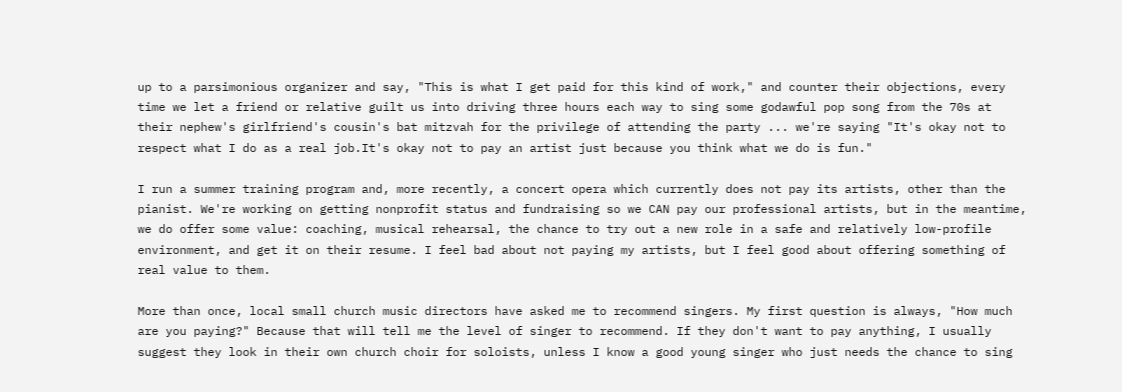up to a parsimonious organizer and say, "This is what I get paid for this kind of work," and counter their objections, every time we let a friend or relative guilt us into driving three hours each way to sing some godawful pop song from the 70s at their nephew's girlfriend's cousin's bat mitzvah for the privilege of attending the party ... we're saying "It's okay not to respect what I do as a real job.It's okay not to pay an artist just because you think what we do is fun."

I run a summer training program and, more recently, a concert opera which currently does not pay its artists, other than the pianist. We're working on getting nonprofit status and fundraising so we CAN pay our professional artists, but in the meantime, we do offer some value: coaching, musical rehearsal, the chance to try out a new role in a safe and relatively low-profile environment, and get it on their resume. I feel bad about not paying my artists, but I feel good about offering something of real value to them.

More than once, local small church music directors have asked me to recommend singers. My first question is always, "How much are you paying?" Because that will tell me the level of singer to recommend. If they don't want to pay anything, I usually suggest they look in their own church choir for soloists, unless I know a good young singer who just needs the chance to sing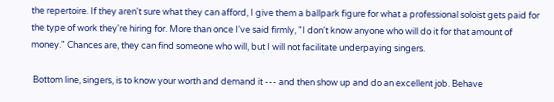the repertoire. If they aren't sure what they can afford, I give them a ballpark figure for what a professional soloist gets paid for the type of work they're hiring for. More than once I've said firmly, "I don't know anyone who will do it for that amount of money." Chances are, they can find someone who will, but I will not facilitate underpaying singers.

 Bottom line, singers, is to know your worth and demand it --- and then show up and do an excellent job. Behave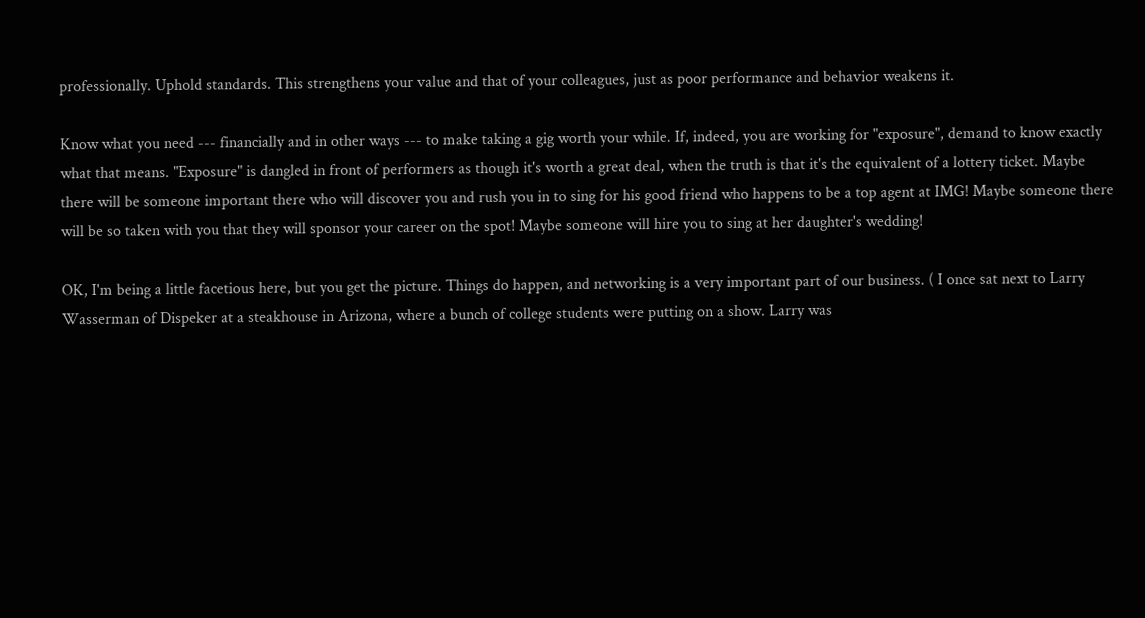professionally. Uphold standards. This strengthens your value and that of your colleagues, just as poor performance and behavior weakens it.

Know what you need --- financially and in other ways --- to make taking a gig worth your while. If, indeed, you are working for "exposure", demand to know exactly what that means. "Exposure" is dangled in front of performers as though it's worth a great deal, when the truth is that it's the equivalent of a lottery ticket. Maybe there will be someone important there who will discover you and rush you in to sing for his good friend who happens to be a top agent at IMG! Maybe someone there will be so taken with you that they will sponsor your career on the spot! Maybe someone will hire you to sing at her daughter's wedding!

OK, I'm being a little facetious here, but you get the picture. Things do happen, and networking is a very important part of our business. ( I once sat next to Larry Wasserman of Dispeker at a steakhouse in Arizona, where a bunch of college students were putting on a show. Larry was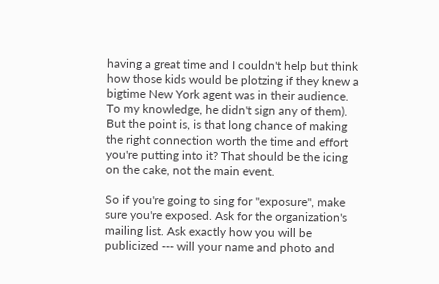having a great time and I couldn't help but think how those kids would be plotzing if they knew a bigtime New York agent was in their audience. To my knowledge, he didn't sign any of them). But the point is, is that long chance of making the right connection worth the time and effort you're putting into it? That should be the icing on the cake, not the main event.

So if you're going to sing for "exposure", make sure you're exposed. Ask for the organization's mailing list. Ask exactly how you will be publicized --- will your name and photo and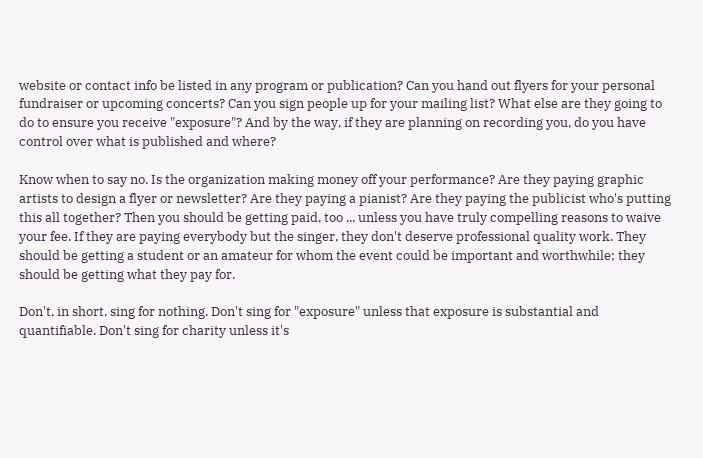website or contact info be listed in any program or publication? Can you hand out flyers for your personal fundraiser or upcoming concerts? Can you sign people up for your mailing list? What else are they going to do to ensure you receive "exposure"? And by the way, if they are planning on recording you, do you have control over what is published and where?

Know when to say no. Is the organization making money off your performance? Are they paying graphic artists to design a flyer or newsletter? Are they paying a pianist? Are they paying the publicist who's putting this all together? Then you should be getting paid, too ... unless you have truly compelling reasons to waive your fee. If they are paying everybody but the singer, they don't deserve professional quality work. They should be getting a student or an amateur for whom the event could be important and worthwhile; they should be getting what they pay for.

Don't, in short, sing for nothing. Don't sing for "exposure" unless that exposure is substantial and quantifiable. Don't sing for charity unless it's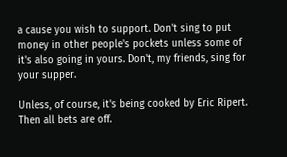a cause you wish to support. Don't sing to put money in other people's pockets unless some of it's also going in yours. Don't, my friends, sing for your supper.

Unless, of course, it's being cooked by Eric Ripert. Then all bets are off.